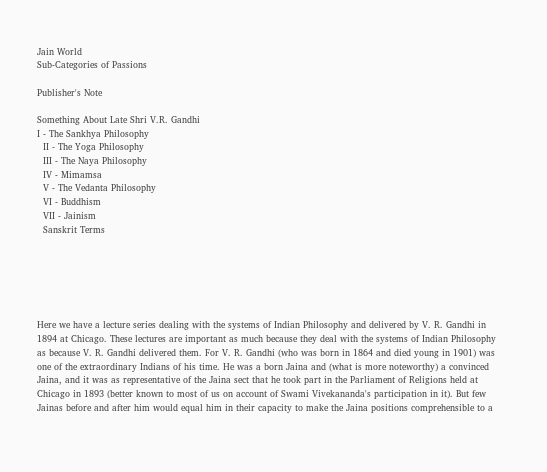Jain World
Sub-Categories of Passions

Publisher's Note

Something About Late Shri V.R. Gandhi
I - The Sankhya Philosophy
  II - The Yoga Philosophy
  III - The Naya Philosophy
  IV - Mimamsa
  V - The Vedanta Philosophy
  VI - Buddhism
  VII - Jainism
  Sanskrit Terms






Here we have a lecture series dealing with the systems of Indian Philosophy and delivered by V. R. Gandhi in 1894 at Chicago. These lectures are important as much because they deal with the systems of Indian Philosophy as because V. R. Gandhi delivered them. For V. R. Gandhi (who was born in 1864 and died young in 1901) was one of the extraordinary Indians of his time. He was a born Jaina and (what is more noteworthy) a convinced Jaina, and it was as representative of the Jaina sect that he took part in the Parliament of Religions held at Chicago in 1893 (better known to most of us on account of Swami Vivekananda's participation in it). But few Jainas before and after him would equal him in their capacity to make the Jaina positions comprehensible to a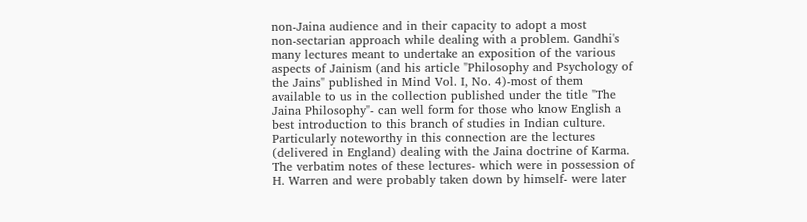non‑Jaina audience and in their capacity to adopt a most non‑sectarian approach while dealing with a problem. Gandhi's many lectures meant to undertake an exposition of the various aspects of Jainism (and his article "Philosophy and Psychology of the Jains" published in Mind Vol. I, No. 4)‑most of them available to us in the collection published under the title "The Jaina Philosophy"‑ can well form for those who know English a best introduction to this branch of studies in Indian culture. Particularly noteworthy in this connection are the lectures (delivered in England) dealing with the Jaina doctrine of Karma. The verbatim notes of these lectures‑ which were in possession of H. Warren and were probably taken down by himself‑ were later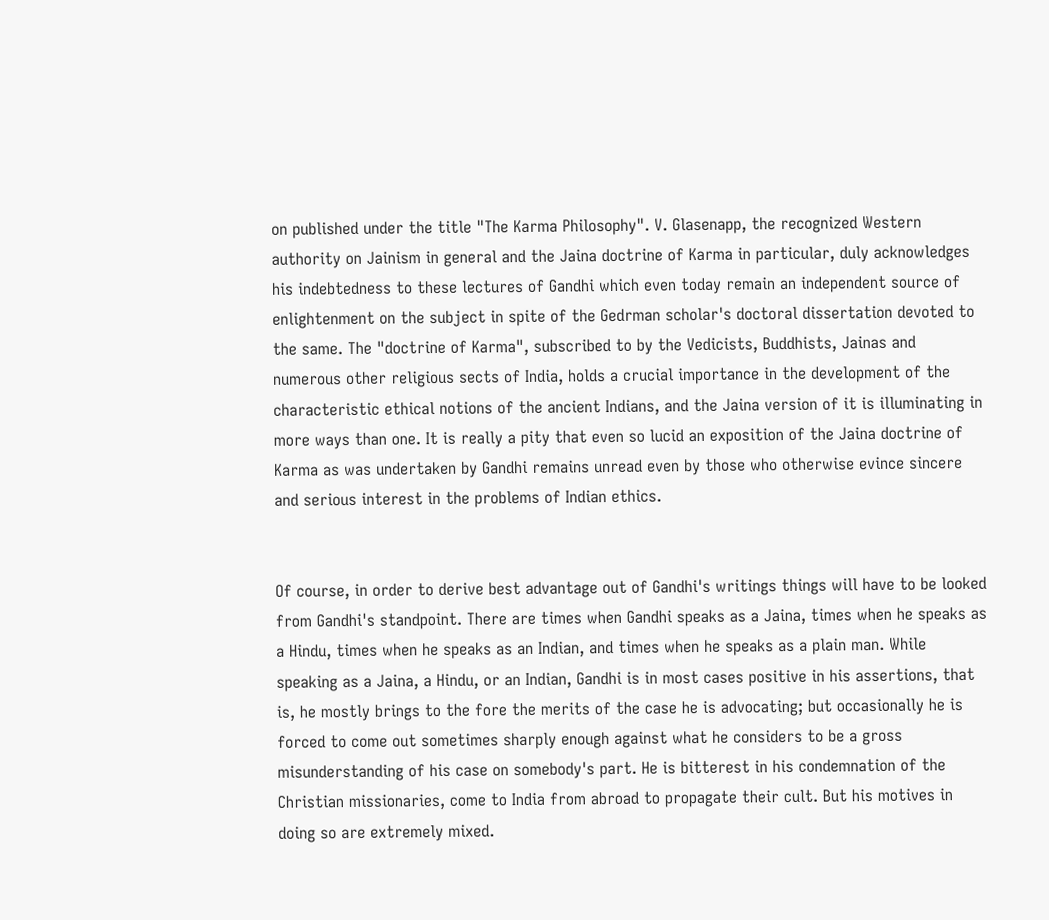on published under the title "The Karma Philosophy". V. Glasenapp, the recognized Western authority on Jainism in general and the Jaina doctrine of Karma in particular, duly acknowledges his indebtedness to these lectures of Gandhi which even today remain an independent source of enlightenment on the subject in spite of the Gedrman scholar's doctoral dissertation devoted to the same. The "doctrine of Karma", subscribed to by the Vedicists, Buddhists, Jainas and numerous other religious sects of India, holds a crucial importance in the development of the characteristic ethical notions of the ancient Indians, and the Jaina version of it is illuminating in more ways than one. It is really a pity that even so lucid an exposition of the Jaina doctrine of Karma as was undertaken by Gandhi remains unread even by those who otherwise evince sincere and serious interest in the problems of Indian ethics.


Of course, in order to derive best advantage out of Gandhi's writings things will have to be looked from Gandhi's standpoint. There are times when Gandhi speaks as a Jaina, times when he speaks as a Hindu, times when he speaks as an Indian, and times when he speaks as a plain man. While speaking as a Jaina, a Hindu, or an Indian, Gandhi is in most cases positive in his assertions, that is, he mostly brings to the fore the merits of the case he is advocating; but occasionally he is forced to come out sometimes sharply enough against what he considers to be a gross misunderstanding of his case on somebody's part. He is bitterest in his condemnation of the Christian missionaries, come to India from abroad to propagate their cult. But his motives in doing so are extremely mixed.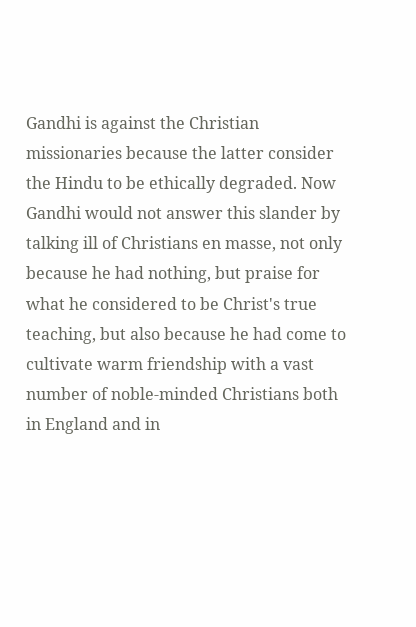Gandhi is against the Christian missionaries because the latter consider the Hindu to be ethically degraded. Now Gandhi would not answer this slander by talking ill of Christians en masse, not only because he had nothing, but praise for what he considered to be Christ's true teaching, but also because he had come to cultivate warm friendship with a vast number of noble‑minded Christians both in England and in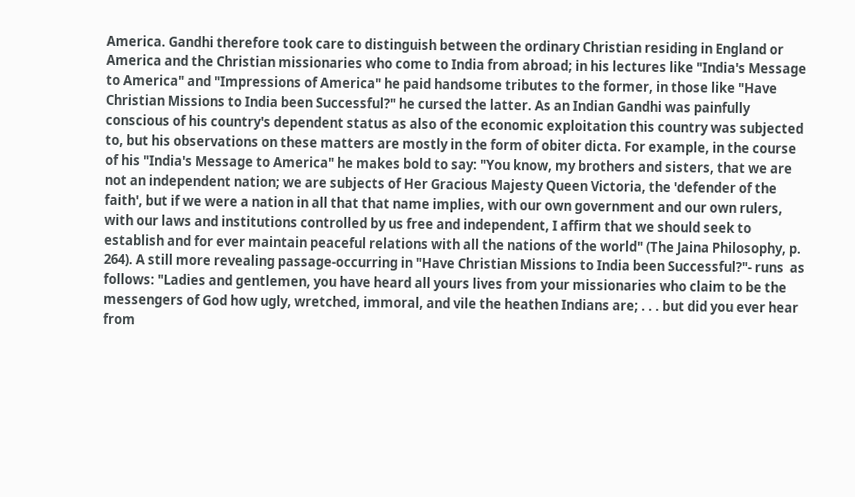America. Gandhi therefore took care to distinguish between the ordinary Christian residing in England or America and the Christian missionaries who come to India from abroad; in his lectures like "India's Message to America" and "Impressions of America" he paid handsome tributes to the former, in those like "Have Christian Missions to India been Successful?" he cursed the latter. As an Indian Gandhi was painfully conscious of his country's dependent status as also of the economic exploitation this country was subjected to, but his observations on these matters are mostly in the form of obiter dicta. For example, in the course of his "India's Message to America" he makes bold to say: "You know, my brothers and sisters, that we are not an independent nation; we are subjects of Her Gracious Majesty Queen Victoria, the 'defender of the faith', but if we were a nation in all that that name implies, with our own government and our own rulers, with our laws and institutions controlled by us free and independent, I affirm that we should seek to establish and for ever maintain peaceful relations with all the nations of the world" (The Jaina Philosophy, p. 264). A still more revealing passage‑occurring in "Have Christian Missions to India been Successful?"‑ runs  as follows: "Ladies and gentlemen, you have heard all yours lives from your missionaries who claim to be the messengers of God how ugly, wretched, immoral, and vile the heathen Indians are; . . . but did you ever hear from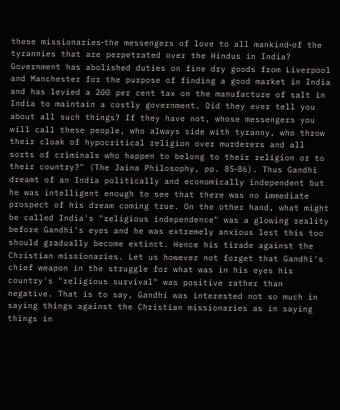these missionaries‑the messengers of love to all mankind‑of the tyrannies that are perpetrated over the Hindus in India? Government has abolished duties on fine dry goods from Liverpool and Manchester for the purpose of finding a good market in India and has levied a 200 per cent tax on the manufacture of salt in India to maintain a costly government. Did they ever tell you about all such things? If they have not, whose messengers you will call these people, who always side with tyranny, who throw their cloak of hypocritical religion over murderers and all sorts of criminals who happen to belong to their religion or to their country?" (The Jaina Philosophy, pp. 85‑86). Thus Gandhi dreamt of an India politically and economically independent but he was intelligent enough to see that there was no immediate prospect of his dream coming true. On the other hand, what might be called India's "religious independence" was a glowing reality before Gandhi's eyes and he was extremely anxious lest this too should gradually become extinct. Hence his tirade against the Christian missionaries. Let us however not forget that Gandhi's chief weapon in the struggle for what was in his eyes his country's "religious survival" was positive rather than negative. That is to say, Gandhi was interested not so much in saying things against the Christian missionaries as in saying things in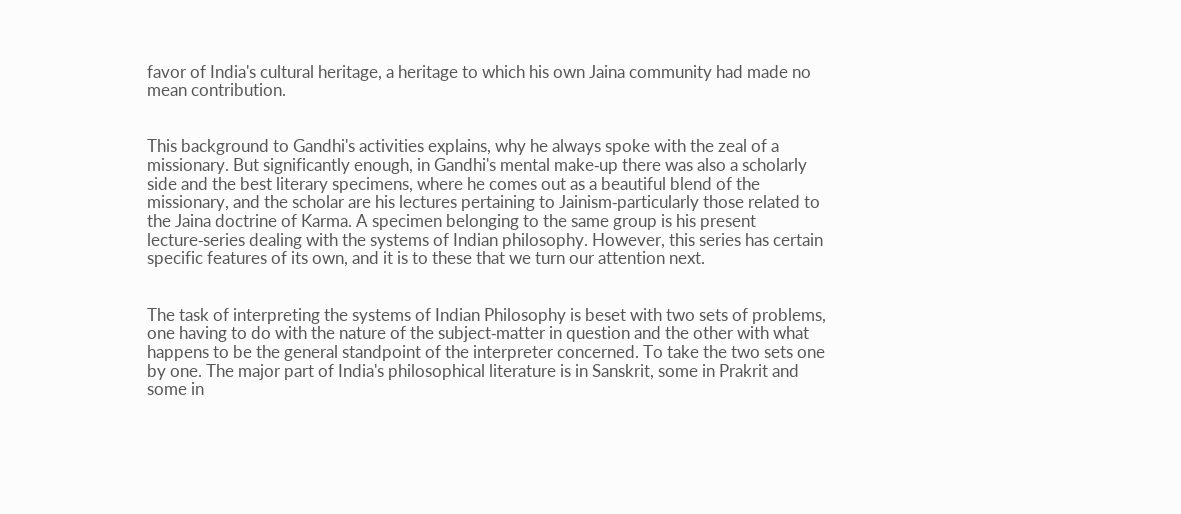favor of India's cultural heritage, a heritage to which his own Jaina community had made no mean contribution.


This background to Gandhi's activities explains, why he always spoke with the zeal of a missionary. But significantly enough, in Gandhi's mental make‑up there was also a scholarly side and the best literary specimens, where he comes out as a beautiful blend of the missionary, and the scholar are his lectures pertaining to Jainism‑particularly those related to the Jaina doctrine of Karma. A specimen belonging to the same group is his present lecture‑series dealing with the systems of Indian philosophy. However, this series has certain specific features of its own, and it is to these that we turn our attention next.


The task of interpreting the systems of Indian Philosophy is beset with two sets of problems, one having to do with the nature of the subject‑matter in question and the other with what happens to be the general standpoint of the interpreter concerned. To take the two sets one by one. The major part of India's philosophical literature is in Sanskrit, some in Prakrit and some in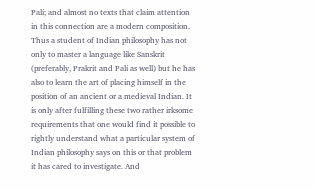Pali; and almost no texts that claim attention in this connection are a modern composition. Thus a student of Indian philosophy has not only to master a language like Sanskrit (preferably, Prakrit and Pali as well) but he has also to learn the art of placing himself in the position of an ancient or a medieval Indian. It is only after fulfilling these two rather irksome requirements that one would find it possible to rightly understand what a particular system of Indian philosophy says on this or that problem it has cared to investigate. And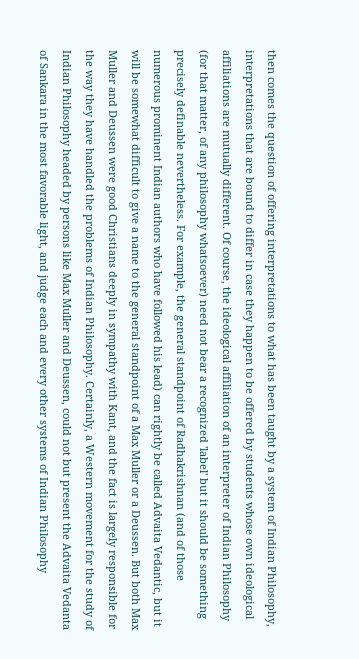then comes the question of offering interpretations to what has been taught by a system of Indian Philosophy, interpretations that are bound to differ in case they happen to be offered by students whose own ideological affiliations are mutually different. Of course, the ideological affiliation of an interpreter of Indian Philosophy (for that matter, of any philosophy whatsoever) need not bear a recognized 'label' but it should be something precisely definable nevertheless. For example, the general standpoint of Radhakrishnan (and of those numerous prominent Indian authors who have followed his lead) can rightly be called Advaita Vedantic, but it will be somewhat difficult to give a name to the general standpoint of a Max Muller or a Deussen. But both Max Muller and Deussen were good Christians deeply in sympathy with Kant, and the fact is largely responsible for the way they have handled the problems of Indian Philosophy. Certainly, a Western movement for the study of Indian Philosophy headed by persons like Max Muller and Deussen, could not but present the Advaita Vedanta of Sankara in the most favorable light, and judge each and every other systems of Indian Philosophy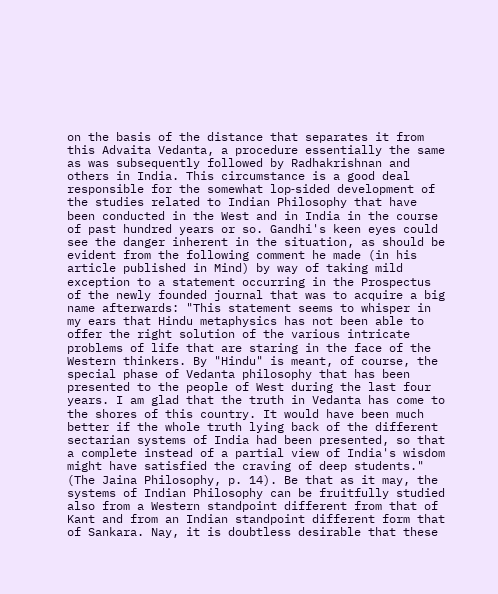on the basis of the distance that separates it from this Advaita Vedanta, a procedure essentially the same as was subsequently followed by Radhakrishnan and others in India. This circumstance is a good deal responsible for the somewhat lop‑sided development of the studies related to Indian Philosophy that have been conducted in the West and in India in the course of past hundred years or so. Gandhi's keen eyes could see the danger inherent in the situation, as should be evident from the following comment he made (in his article published in Mind) by way of taking mild exception to a statement occurring in the Prospectus of the newly founded journal that was to acquire a big name afterwards: "This statement seems to whisper in my ears that Hindu metaphysics has not been able to offer the right solution of the various intricate problems of life that are staring in the face of the Western thinkers. By "Hindu" is meant, of course, the special phase of Vedanta philosophy that has been presented to the people of West during the last four years. I am glad that the truth in Vedanta has come to the shores of this country. It would have been much better if the whole truth lying back of the different sectarian systems of India had been presented, so that a complete instead of a partial view of India's wisdom might have satisfied the craving of deep students." (The Jaina Philosophy, p. 14). Be that as it may, the systems of Indian Philosophy can be fruitfully studied also from a Western standpoint different from that of Kant and from an Indian standpoint different form that of Sankara. Nay, it is doubtless desirable that these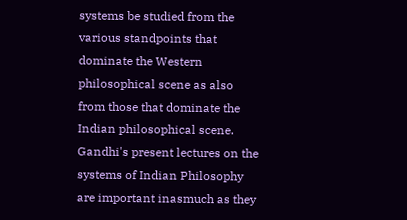systems be studied from the various standpoints that dominate the Western philosophical scene as also from those that dominate the Indian philosophical scene. Gandhi's present lectures on the systems of Indian Philosophy are important inasmuch as they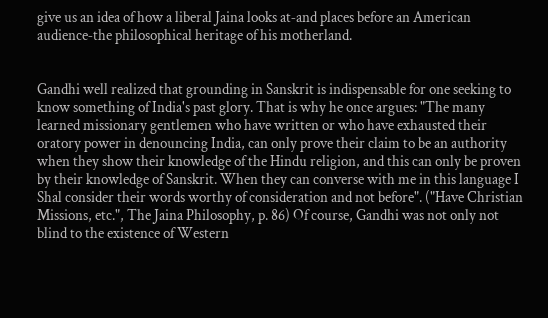give us an idea of how a liberal Jaina looks at‑and places before an American audience‑the philosophical heritage of his motherland.


Gandhi well realized that grounding in Sanskrit is indispensable for one seeking to know something of India's past glory. That is why he once argues: "The many learned missionary gentlemen who have written or who have exhausted their oratory power in denouncing India, can only prove their claim to be an authority when they show their knowledge of the Hindu religion, and this can only be proven by their knowledge of Sanskrit. When they can converse with me in this language I Shal consider their words worthy of consideration and not before". ("Have Christian Missions, etc.", The Jaina Philosophy, p. 86) Of course, Gandhi was not only not blind to the existence of Western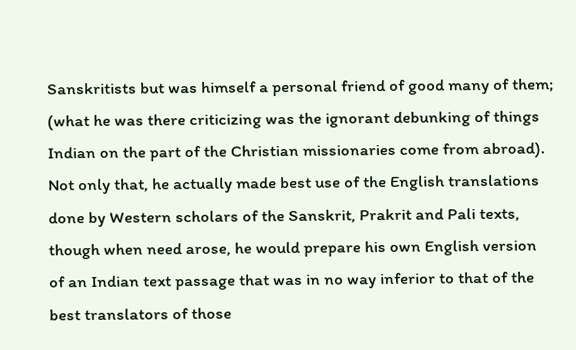Sanskritists but was himself a personal friend of good many of them; (what he was there criticizing was the ignorant debunking of things Indian on the part of the Christian missionaries come from abroad). Not only that, he actually made best use of the English translations done by Western scholars of the Sanskrit, Prakrit and Pali texts, though when need arose, he would prepare his own English version of an Indian text passage that was in no way inferior to that of the best translators of those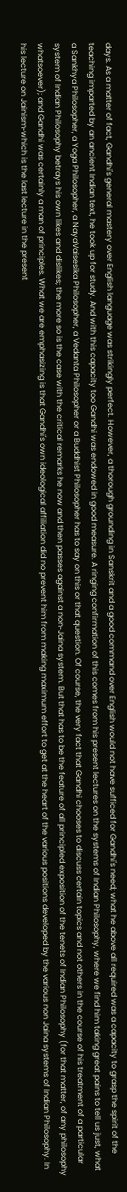days. As a matter of fact, Gandhi's general mastery over English language was strikingly perfect. However, a thorough grounding in Sanskrit and a good command over English would not have sufficed for Gandhi's need; what he above all required was a capacity to grasp the spirit of the teaching imparted by an ancient Indian text, he took up for study. And with this capacity too Gandhi was endowed in good measure. A ringing confirmation of this comes from his present lectures on the systems of Indian Philosophy, where we find him taking great pains to tell us just, what a Sankhya Philosopher, a Yoga Philosopher, a NayaVaisesika Philosopher, a Vedanta Philosopher or a Buddhist Philosopher has to say on this or that question. Of course, the very fact that Gandhi chooses to discuss certain topics and not others in the course of his treatment of a particular system of Indian Philosophy betrays his own likes and dislikes; the more so is the case with the critical remarks he now and then passes against a non‑Jaina system. But that has to be the feature of all principled exposition of the tenets of Indian Philosophy (for that matter, of any philosophy whatsoever); and Gandhi was certainly a man of principles. What we are emphasizing is that Gandhi's own ideological affiliation did no prevent him from making maximum effort to get at the heart of the various positions developed by the various non Jaina systems of Indian Philosophy. In his lecture on Jainism‑which is the last lecture in the present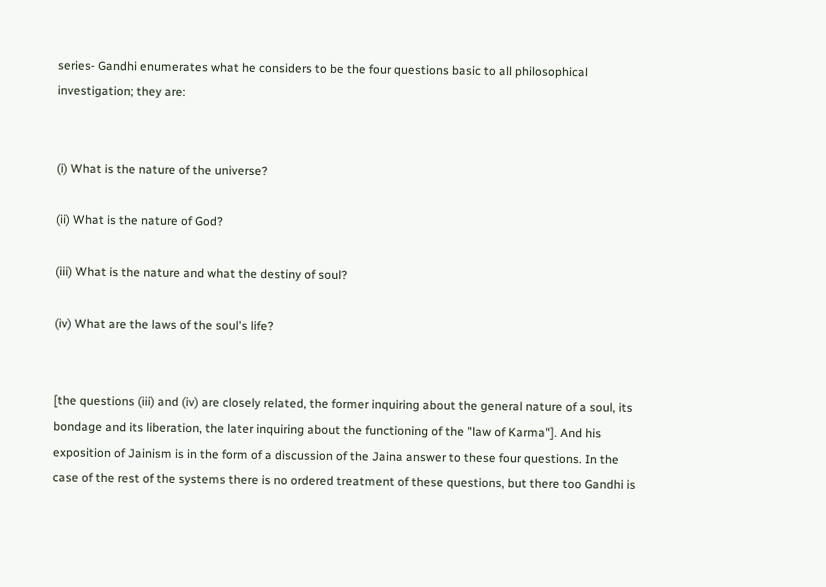series‑ Gandhi enumerates what he considers to be the four questions basic to all philosophical investigation; they are:


(i) What is the nature of the universe?

(ii) What is the nature of God?

(iii) What is the nature and what the destiny of soul?

(iv) What are the laws of the soul's life?


[the questions (iii) and (iv) are closely related, the former inquiring about the general nature of a soul, its bondage and its liberation, the later inquiring about the functioning of the "law of Karma"]. And his exposition of Jainism is in the form of a discussion of the Jaina answer to these four questions. In the case of the rest of the systems there is no ordered treatment of these questions, but there too Gandhi is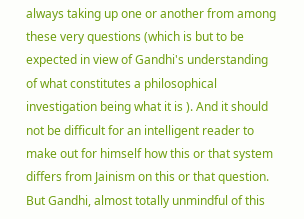always taking up one or another from among these very questions (which is but to be expected in view of Gandhi's understanding of what constitutes a philosophical investigation being what it is ). And it should not be difficult for an intelligent reader to make out for himself how this or that system differs from Jainism on this or that question. But Gandhi, almost totally unmindful of this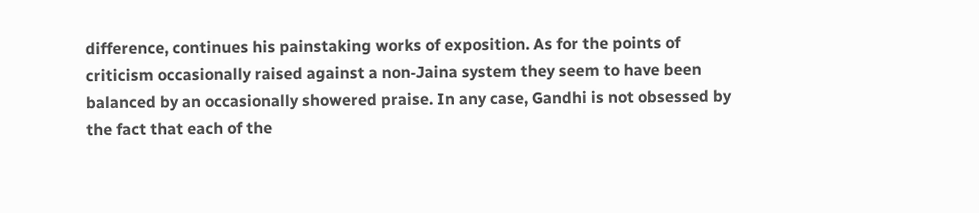difference, continues his painstaking works of exposition. As for the points of criticism occasionally raised against a non‑Jaina system they seem to have been balanced by an occasionally showered praise. In any case, Gandhi is not obsessed by the fact that each of the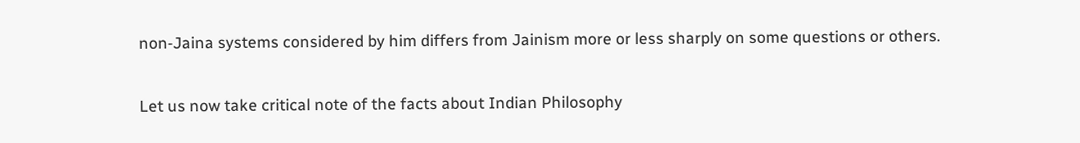non‑Jaina systems considered by him differs from Jainism more or less sharply on some questions or others.


Let us now take critical note of the facts about Indian Philosophy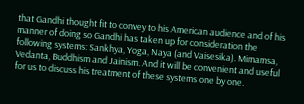that Gandhi thought fit to convey to his American audience and of his manner of doing so Gandhi has taken up for consideration the following systems: Sankhya, Yoga, Naya (and Vaisesika). Mimamsa, Vedanta, Buddhism and Jainism. And it will be convenient and useful for us to discuss his treatment of these systems one by one.